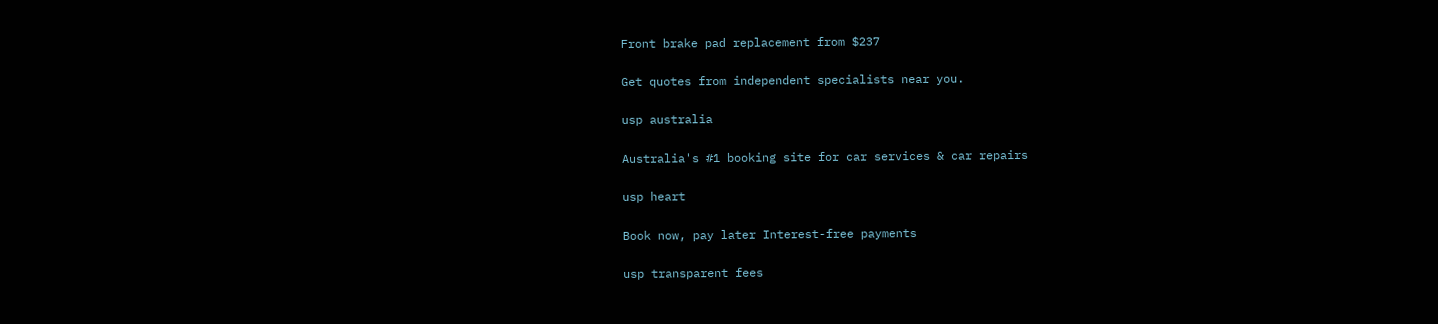Front brake pad replacement from $237

Get quotes from independent specialists near you.

usp australia

Australia's #1 booking site for car services & car repairs

usp heart

Book now, pay later Interest-free payments

usp transparent fees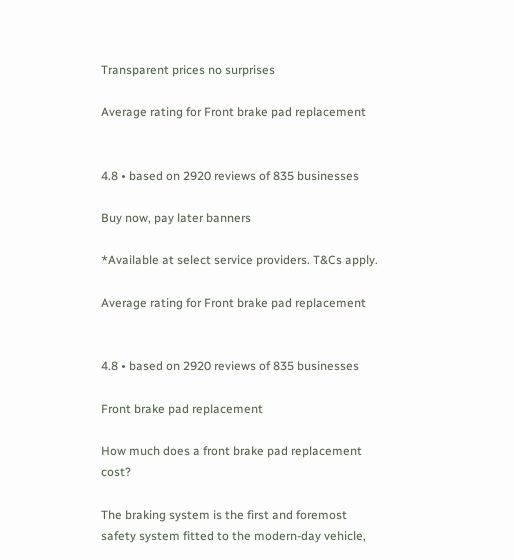Transparent prices no surprises

Average rating for Front brake pad replacement


4.8 • based on 2920 reviews of 835 businesses

Buy now, pay later banners

*Available at select service providers. T&Cs apply.

Average rating for Front brake pad replacement


4.8 • based on 2920 reviews of 835 businesses

Front brake pad replacement

How much does a front brake pad replacement cost?

The braking system is the first and foremost safety system fitted to the modern-day vehicle,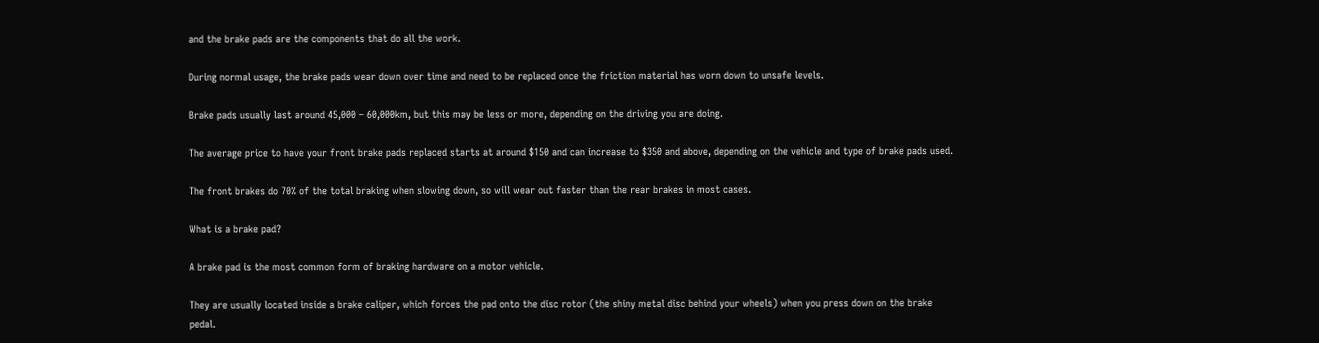and the brake pads are the components that do all the work.

During normal usage, the brake pads wear down over time and need to be replaced once the friction material has worn down to unsafe levels.

Brake pads usually last around 45,000 – 60,000km, but this may be less or more, depending on the driving you are doing.

The average price to have your front brake pads replaced starts at around $150 and can increase to $350 and above, depending on the vehicle and type of brake pads used.

The front brakes do 70% of the total braking when slowing down, so will wear out faster than the rear brakes in most cases.

What is a brake pad?

A brake pad is the most common form of braking hardware on a motor vehicle.

They are usually located inside a brake caliper, which forces the pad onto the disc rotor (the shiny metal disc behind your wheels) when you press down on the brake pedal.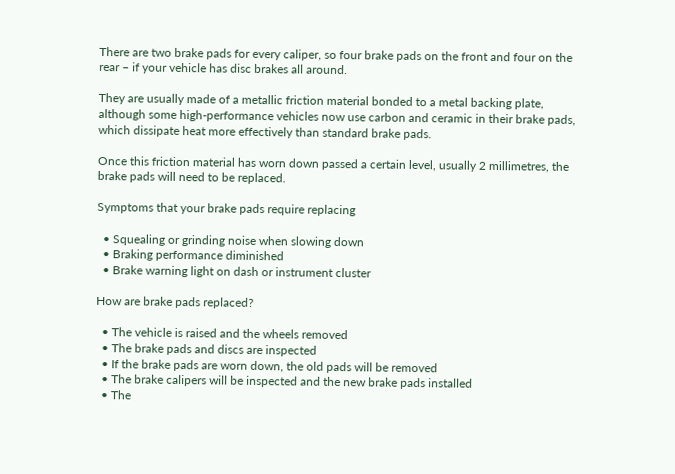There are two brake pads for every caliper, so four brake pads on the front and four on the rear – if your vehicle has disc brakes all around.

They are usually made of a metallic friction material bonded to a metal backing plate, although some high-performance vehicles now use carbon and ceramic in their brake pads, which dissipate heat more effectively than standard brake pads.

Once this friction material has worn down passed a certain level, usually 2 millimetres, the brake pads will need to be replaced.

Symptoms that your brake pads require replacing

  • Squealing or grinding noise when slowing down
  • Braking performance diminished
  • Brake warning light on dash or instrument cluster

How are brake pads replaced?

  • The vehicle is raised and the wheels removed
  • The brake pads and discs are inspected
  • If the brake pads are worn down, the old pads will be removed
  • The brake calipers will be inspected and the new brake pads installed
  • The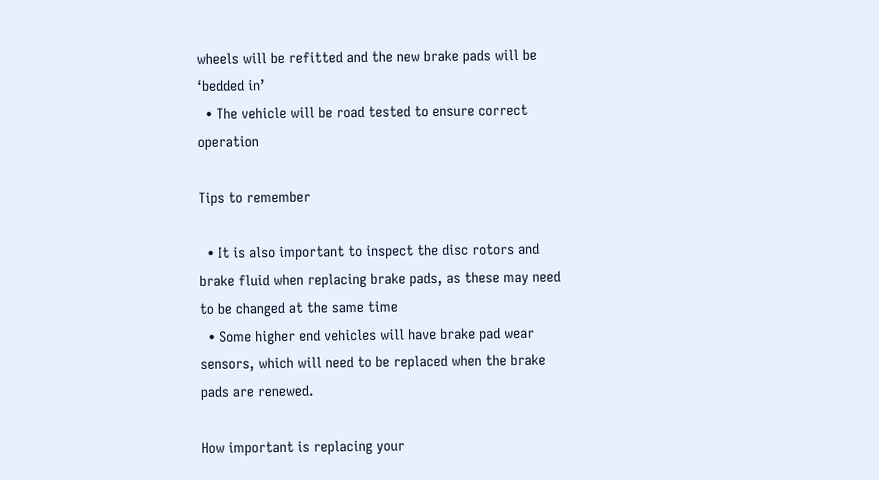wheels will be refitted and the new brake pads will be ‘bedded in’
  • The vehicle will be road tested to ensure correct operation

Tips to remember

  • It is also important to inspect the disc rotors and brake fluid when replacing brake pads, as these may need to be changed at the same time
  • Some higher end vehicles will have brake pad wear sensors, which will need to be replaced when the brake pads are renewed.

How important is replacing your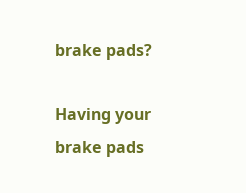brake pads?

Having your brake pads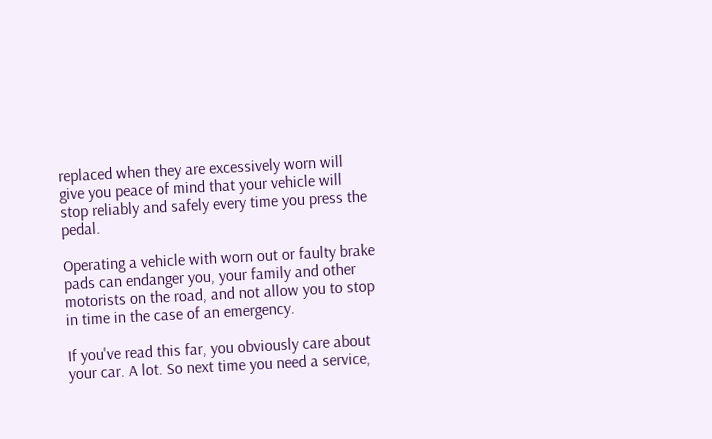replaced when they are excessively worn will give you peace of mind that your vehicle will stop reliably and safely every time you press the pedal.

Operating a vehicle with worn out or faulty brake pads can endanger you, your family and other motorists on the road, and not allow you to stop in time in the case of an emergency.

If you've read this far, you obviously care about your car. A lot. So next time you need a service,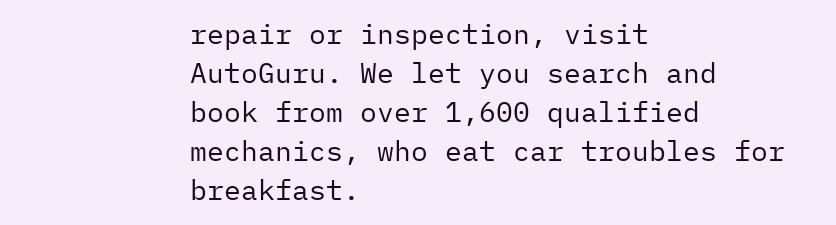repair or inspection, visit AutoGuru. We let you search and book from over 1,600 qualified mechanics, who eat car troubles for breakfast.